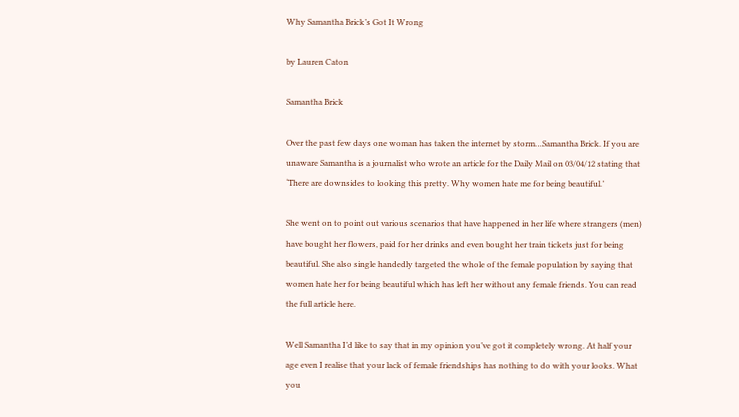Why Samantha Brick’s Got It Wrong

by Lauren Caton

Samantha Brick

Over the past few days one woman has taken the internet by storm…Samantha Brick. If you are unaware Samantha is a journalist who wrote an article for the Daily Mail on 03/04/12 stating that ‘There are downsides to looking this pretty. Why women hate me for being beautiful.’

She went on to point out various scenarios that have happened in her life where strangers (men) have bought her flowers, paid for her drinks and even bought her train tickets just for being beautiful. She also single handedly targeted the whole of the female population by saying that women hate her for being beautiful which has left her without any female friends. You can read the full article here.

Well Samantha I’d like to say that in my opinion you’ve got it completely wrong. At half your age even I realise that your lack of female friendships has nothing to do with your looks. What you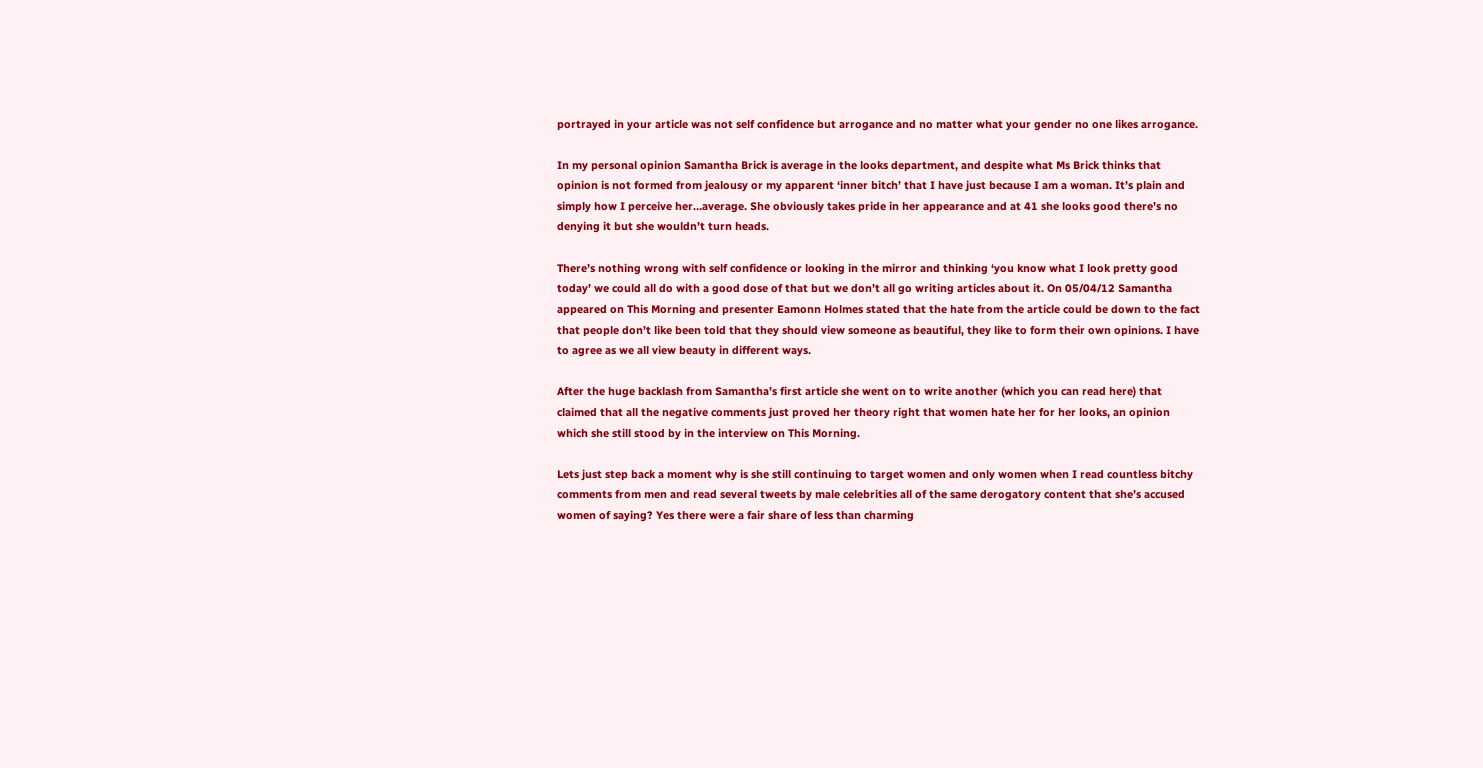portrayed in your article was not self confidence but arrogance and no matter what your gender no one likes arrogance.

In my personal opinion Samantha Brick is average in the looks department, and despite what Ms Brick thinks that opinion is not formed from jealousy or my apparent ‘inner bitch’ that I have just because I am a woman. It’s plain and simply how I perceive her…average. She obviously takes pride in her appearance and at 41 she looks good there’s no denying it but she wouldn’t turn heads.

There’s nothing wrong with self confidence or looking in the mirror and thinking ‘you know what I look pretty good today’ we could all do with a good dose of that but we don’t all go writing articles about it. On 05/04/12 Samantha appeared on This Morning and presenter Eamonn Holmes stated that the hate from the article could be down to the fact that people don’t like been told that they should view someone as beautiful, they like to form their own opinions. I have to agree as we all view beauty in different ways.

After the huge backlash from Samantha’s first article she went on to write another (which you can read here) that claimed that all the negative comments just proved her theory right that women hate her for her looks, an opinion which she still stood by in the interview on This Morning.

Lets just step back a moment why is she still continuing to target women and only women when I read countless bitchy comments from men and read several tweets by male celebrities all of the same derogatory content that she’s accused women of saying? Yes there were a fair share of less than charming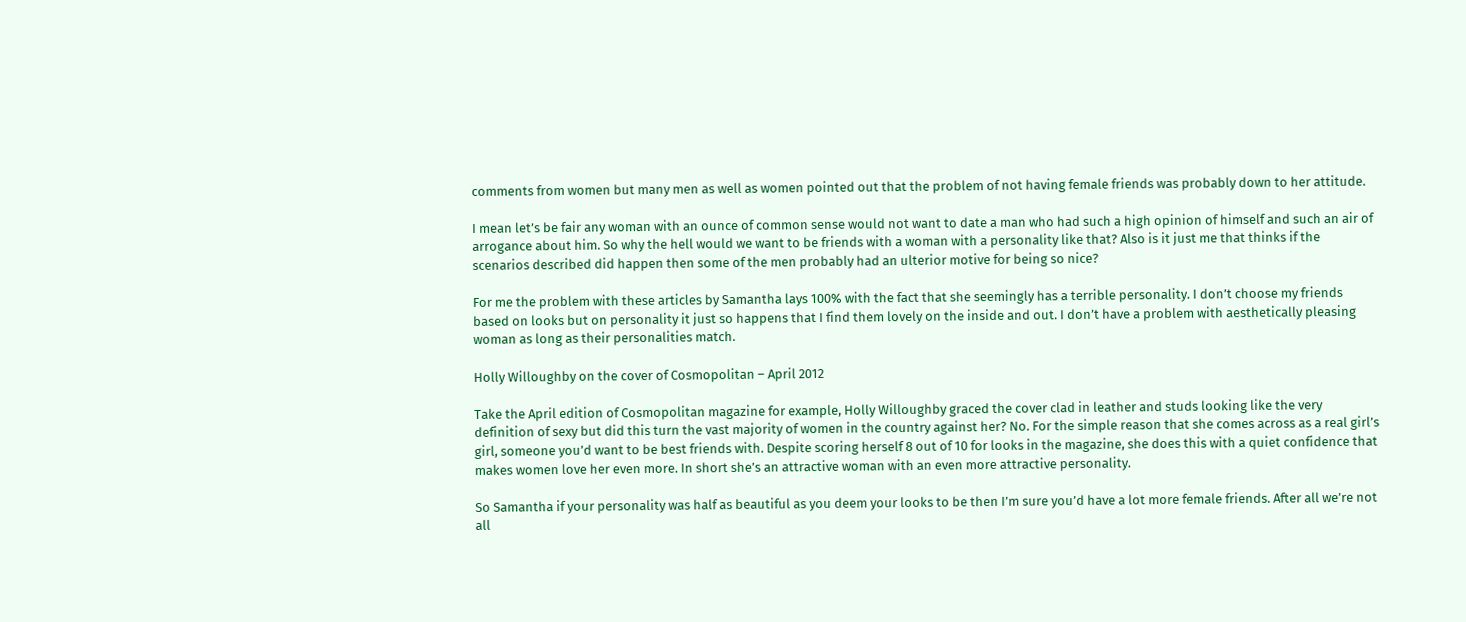comments from women but many men as well as women pointed out that the problem of not having female friends was probably down to her attitude.

I mean let’s be fair any woman with an ounce of common sense would not want to date a man who had such a high opinion of himself and such an air of arrogance about him. So why the hell would we want to be friends with a woman with a personality like that? Also is it just me that thinks if the scenarios described did happen then some of the men probably had an ulterior motive for being so nice?

For me the problem with these articles by Samantha lays 100% with the fact that she seemingly has a terrible personality. I don’t choose my friends based on looks but on personality it just so happens that I find them lovely on the inside and out. I don’t have a problem with aesthetically pleasing woman as long as their personalities match.

Holly Willoughby on the cover of Cosmopolitan – April 2012

Take the April edition of Cosmopolitan magazine for example, Holly Willoughby graced the cover clad in leather and studs looking like the very definition of sexy but did this turn the vast majority of women in the country against her? No. For the simple reason that she comes across as a real girl’s girl, someone you’d want to be best friends with. Despite scoring herself 8 out of 10 for looks in the magazine, she does this with a quiet confidence that makes women love her even more. In short she’s an attractive woman with an even more attractive personality.

So Samantha if your personality was half as beautiful as you deem your looks to be then I’m sure you’d have a lot more female friends. After all we’re not all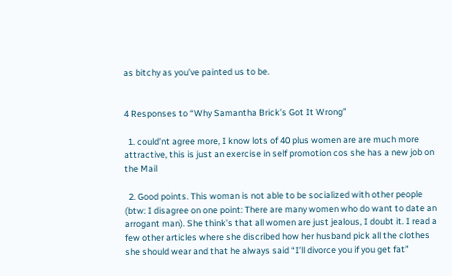as bitchy as you’ve painted us to be.


4 Responses to “Why Samantha Brick’s Got It Wrong”

  1. could’nt agree more, I know lots of 40 plus women are are much more attractive, this is just an exercise in self promotion cos she has a new job on the Mail

  2. Good points. This woman is not able to be socialized with other people (btw: I disagree on one point: There are many women who do want to date an arrogant man). She think’s that all women are just jealous, I doubt it. I read a few other articles where she discribed how her husband pick all the clothes she should wear and that he always said “I’ll divorce you if you get fat”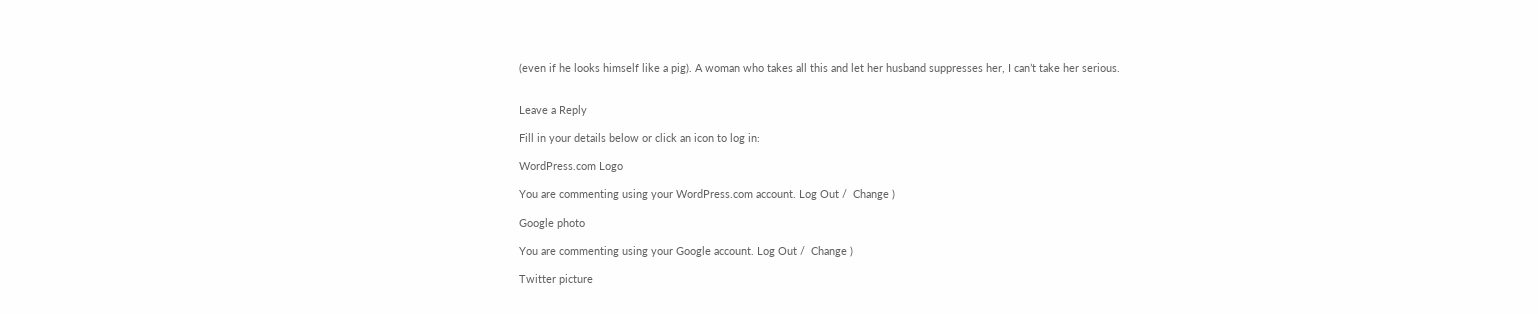(even if he looks himself like a pig). A woman who takes all this and let her husband suppresses her, I can’t take her serious.


Leave a Reply

Fill in your details below or click an icon to log in:

WordPress.com Logo

You are commenting using your WordPress.com account. Log Out /  Change )

Google photo

You are commenting using your Google account. Log Out /  Change )

Twitter picture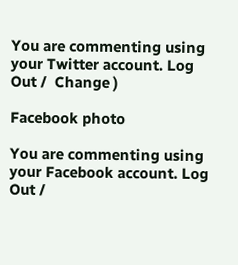You are commenting using your Twitter account. Log Out /  Change )

Facebook photo

You are commenting using your Facebook account. Log Out /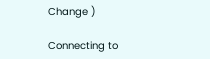Change )

Connecting to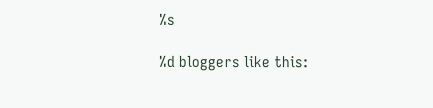%s

%d bloggers like this: